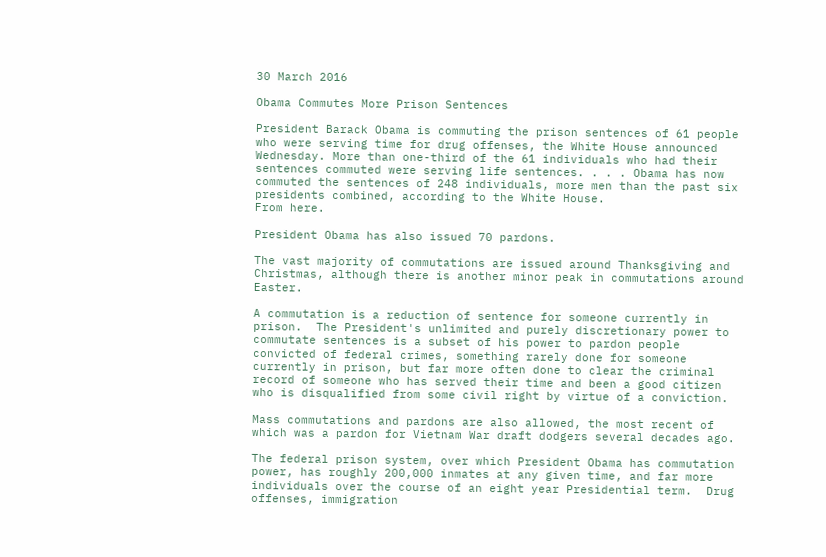30 March 2016

Obama Commutes More Prison Sentences

President Barack Obama is commuting the prison sentences of 61 people who were serving time for drug offenses, the White House announced Wednesday. More than one-third of the 61 individuals who had their sentences commuted were serving life sentences. . . . Obama has now commuted the sentences of 248 individuals, more men than the past six presidents combined, according to the White House.
From here.

President Obama has also issued 70 pardons.

The vast majority of commutations are issued around Thanksgiving and Christmas, although there is another minor peak in commutations around Easter.

A commutation is a reduction of sentence for someone currently in prison.  The President's unlimited and purely discretionary power to commutate sentences is a subset of his power to pardon people convicted of federal crimes, something rarely done for someone currently in prison, but far more often done to clear the criminal record of someone who has served their time and been a good citizen who is disqualified from some civil right by virtue of a conviction.

Mass commutations and pardons are also allowed, the most recent of which was a pardon for Vietnam War draft dodgers several decades ago.

The federal prison system, over which President Obama has commutation power, has roughly 200,000 inmates at any given time, and far more individuals over the course of an eight year Presidential term.  Drug offenses, immigration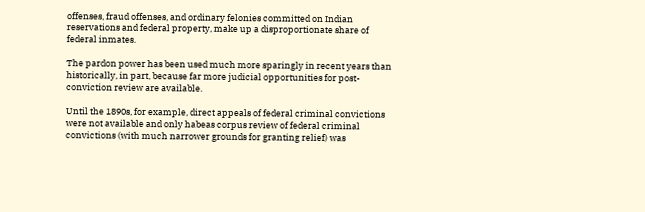offenses, fraud offenses, and ordinary felonies committed on Indian reservations and federal property, make up a disproportionate share of federal inmates.

The pardon power has been used much more sparingly in recent years than historically, in part, because far more judicial opportunities for post-conviction review are available.

Until the 1890s, for example, direct appeals of federal criminal convictions were not available and only habeas corpus review of federal criminal convictions (with much narrower grounds for granting relief) was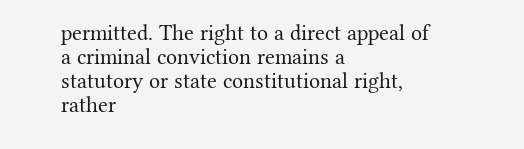permitted. The right to a direct appeal of a criminal conviction remains a statutory or state constitutional right, rather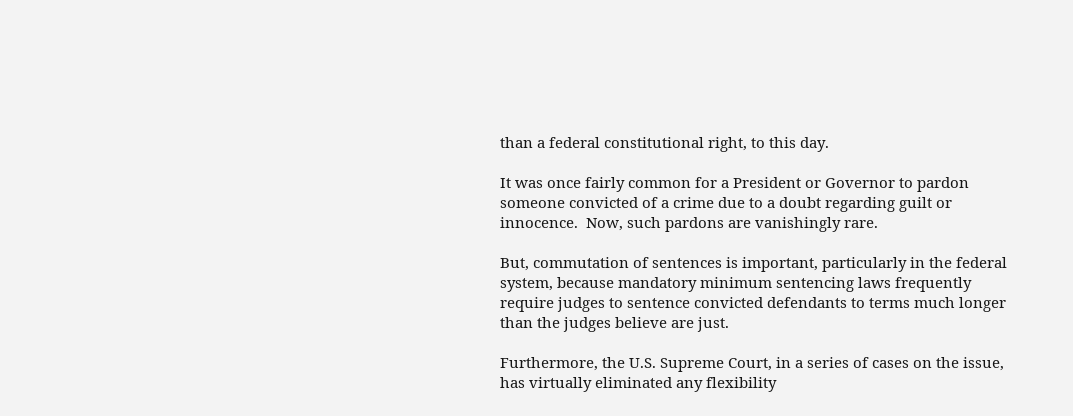than a federal constitutional right, to this day.

It was once fairly common for a President or Governor to pardon someone convicted of a crime due to a doubt regarding guilt or innocence.  Now, such pardons are vanishingly rare.

But, commutation of sentences is important, particularly in the federal system, because mandatory minimum sentencing laws frequently require judges to sentence convicted defendants to terms much longer than the judges believe are just.

Furthermore, the U.S. Supreme Court, in a series of cases on the issue, has virtually eliminated any flexibility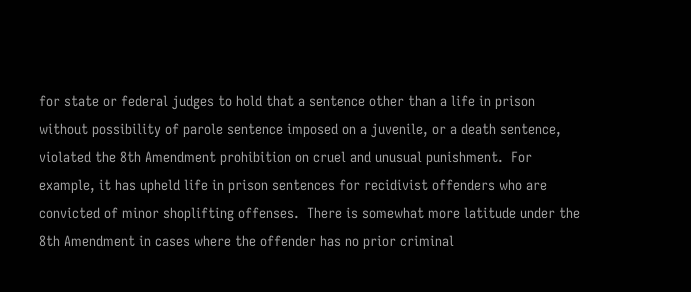for state or federal judges to hold that a sentence other than a life in prison without possibility of parole sentence imposed on a juvenile, or a death sentence, violated the 8th Amendment prohibition on cruel and unusual punishment.  For example, it has upheld life in prison sentences for recidivist offenders who are convicted of minor shoplifting offenses.  There is somewhat more latitude under the 8th Amendment in cases where the offender has no prior criminal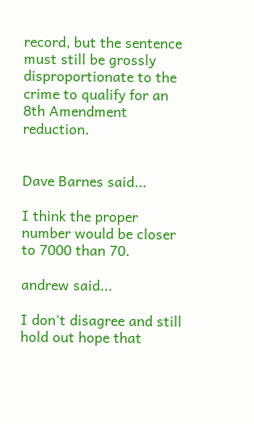record, but the sentence must still be grossly disproportionate to the crime to qualify for an 8th Amendment reduction.


Dave Barnes said...

I think the proper number would be closer to 7000 than 70.

andrew said...

I don't disagree and still hold out hope that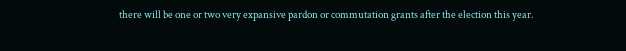there will be one or two very expansive pardon or commutation grants after the election this year.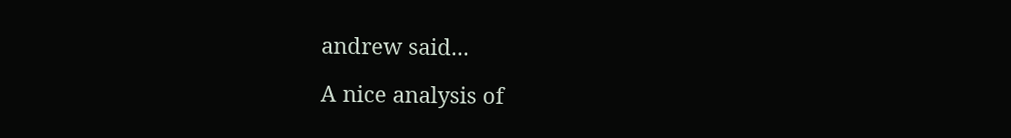andrew said...

A nice analysis of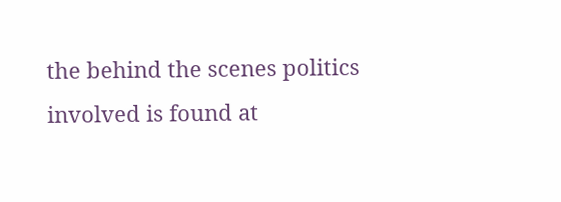the behind the scenes politics involved is found at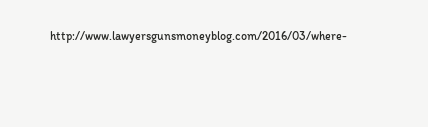http://www.lawyersgunsmoneyblog.com/2016/03/where-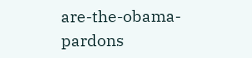are-the-obama-pardons